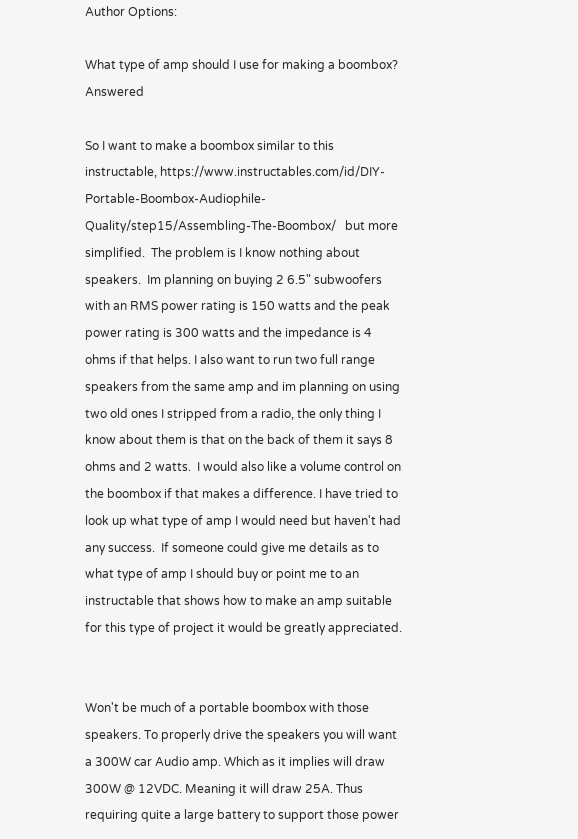Author Options:

What type of amp should I use for making a boombox? Answered

So I want to make a boombox similar to this instructable, https://www.instructables.com/id/DIY-Portable-Boombox-Audiophile-Quality/step15/Assembling-The-Boombox/   but more simplified.  The problem is I know nothing about speakers.  Im planning on buying 2 6.5" subwoofers with an RMS power rating is 150 watts and the peak power rating is 300 watts and the impedance is 4 ohms if that helps. I also want to run two full range speakers from the same amp and im planning on using two old ones I stripped from a radio, the only thing I know about them is that on the back of them it says 8 ohms and 2 watts.  I would also like a volume control on the boombox if that makes a difference. I have tried to look up what type of amp I would need but haven't had any success.  If someone could give me details as to what type of amp I should buy or point me to an instructable that shows how to make an amp suitable for this type of project it would be greatly appreciated.


Won't be much of a portable boombox with those speakers. To properly drive the speakers you will want a 300W car Audio amp. Which as it implies will draw 300W @ 12VDC. Meaning it will draw 25A. Thus requiring quite a large battery to support those power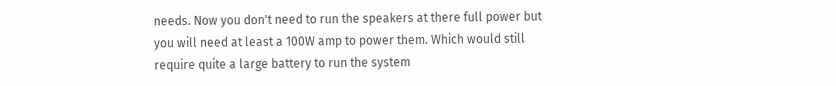needs. Now you don't need to run the speakers at there full power but you will need at least a 100W amp to power them. Which would still require quite a large battery to run the system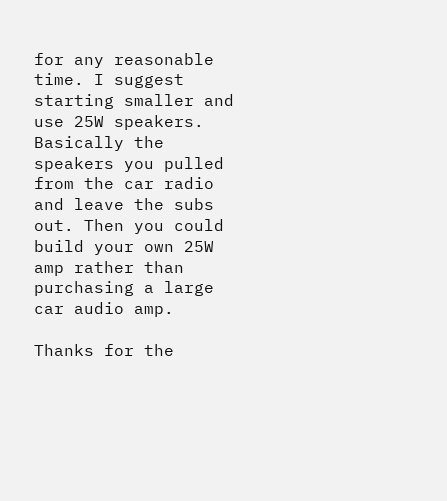for any reasonable time. I suggest starting smaller and use 25W speakers. Basically the speakers you pulled from the car radio and leave the subs out. Then you could build your own 25W amp rather than purchasing a large car audio amp.

Thanks for the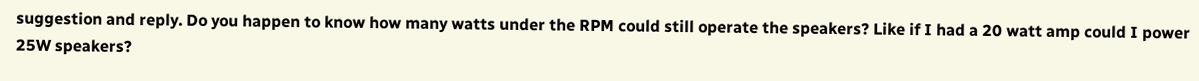suggestion and reply. Do you happen to know how many watts under the RPM could still operate the speakers? Like if I had a 20 watt amp could I power 25W speakers?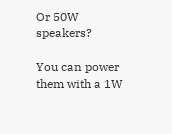Or 50W speakers?

You can power them with a 1W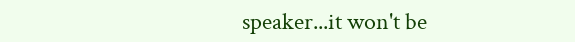speaker...it won't be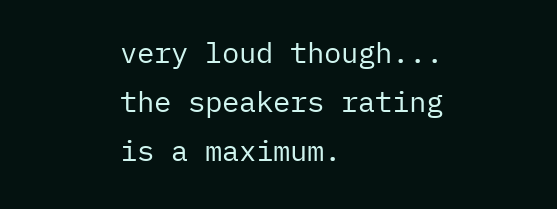very loud though... the speakers rating is a maximum.